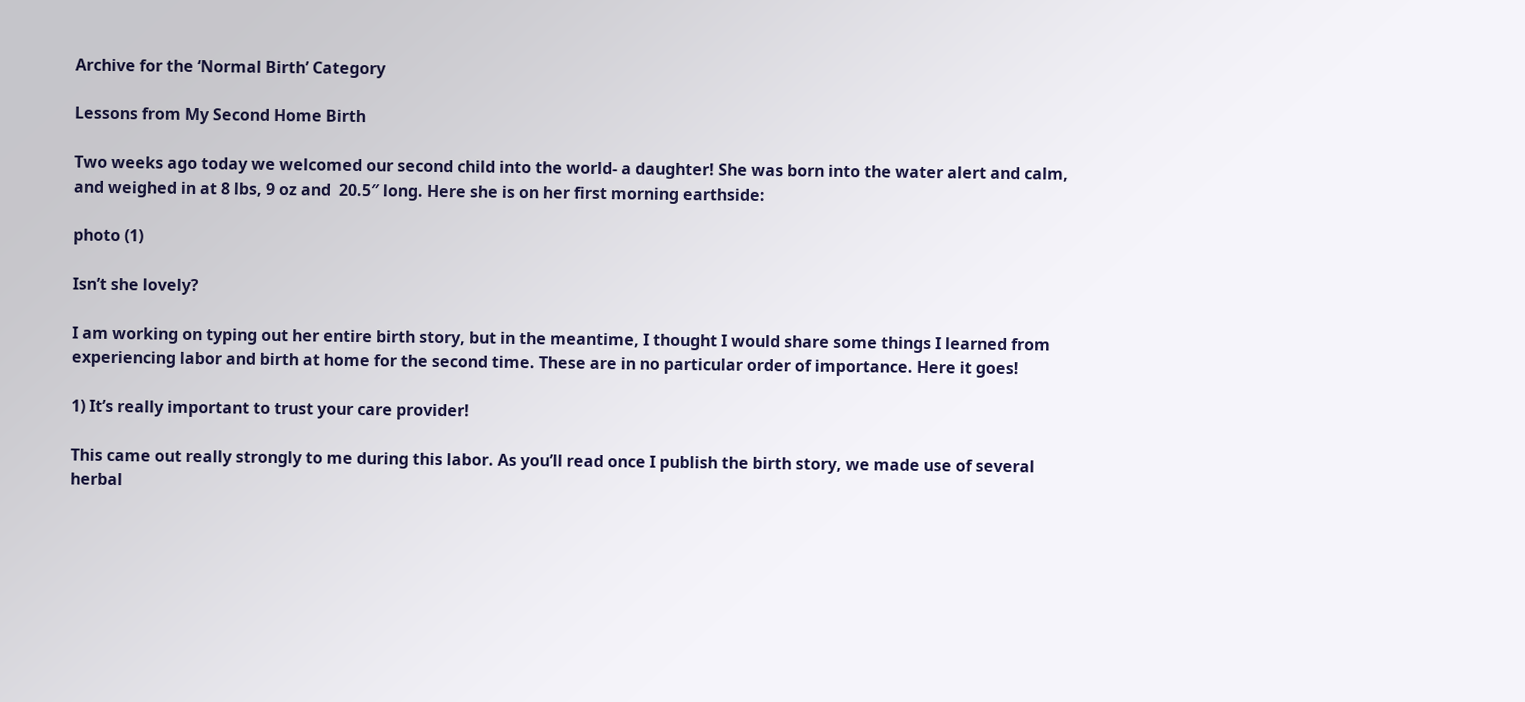Archive for the ‘Normal Birth’ Category

Lessons from My Second Home Birth

Two weeks ago today we welcomed our second child into the world- a daughter! She was born into the water alert and calm, and weighed in at 8 lbs, 9 oz and  20.5″ long. Here she is on her first morning earthside:

photo (1)

Isn’t she lovely?

I am working on typing out her entire birth story, but in the meantime, I thought I would share some things I learned from experiencing labor and birth at home for the second time. These are in no particular order of importance. Here it goes!

1) It’s really important to trust your care provider!

This came out really strongly to me during this labor. As you’ll read once I publish the birth story, we made use of several herbal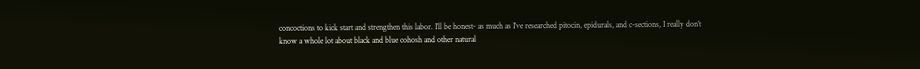concoctions to kick start and strengthen this labor. I’ll be honest- as much as I’ve researched pitocin, epidurals, and c-sections, I really don’t know a whole lot about black and blue cohosh and other natural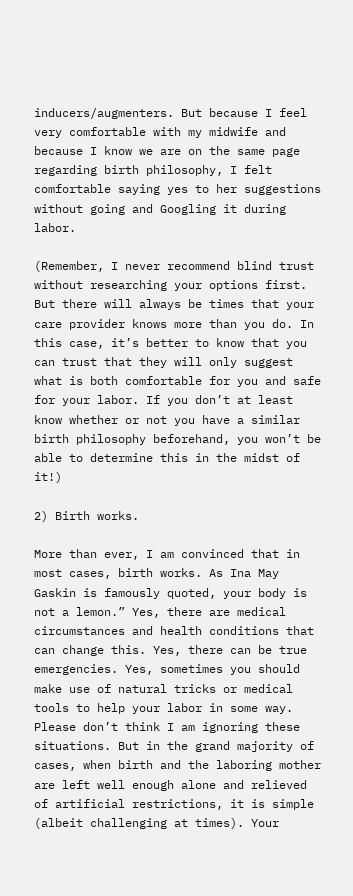inducers/augmenters. But because I feel very comfortable with my midwife and because I know we are on the same page regarding birth philosophy, I felt comfortable saying yes to her suggestions without going and Googling it during labor.

(Remember, I never recommend blind trust without researching your options first. But there will always be times that your care provider knows more than you do. In this case, it’s better to know that you can trust that they will only suggest what is both comfortable for you and safe for your labor. If you don’t at least know whether or not you have a similar birth philosophy beforehand, you won’t be able to determine this in the midst of it!)

2) Birth works.

More than ever, I am convinced that in most cases, birth works. As Ina May Gaskin is famously quoted, your body is not a lemon.” Yes, there are medical circumstances and health conditions that can change this. Yes, there can be true emergencies. Yes, sometimes you should make use of natural tricks or medical tools to help your labor in some way. Please don’t think I am ignoring these situations. But in the grand majority of cases, when birth and the laboring mother are left well enough alone and relieved of artificial restrictions, it is simple (albeit challenging at times). Your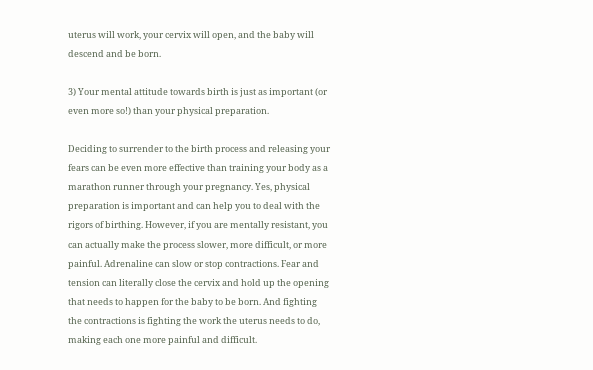uterus will work, your cervix will open, and the baby will descend and be born.

3) Your mental attitude towards birth is just as important (or even more so!) than your physical preparation.

Deciding to surrender to the birth process and releasing your fears can be even more effective than training your body as a marathon runner through your pregnancy. Yes, physical preparation is important and can help you to deal with the rigors of birthing. However, if you are mentally resistant, you can actually make the process slower, more difficult, or more painful. Adrenaline can slow or stop contractions. Fear and tension can literally close the cervix and hold up the opening that needs to happen for the baby to be born. And fighting the contractions is fighting the work the uterus needs to do, making each one more painful and difficult.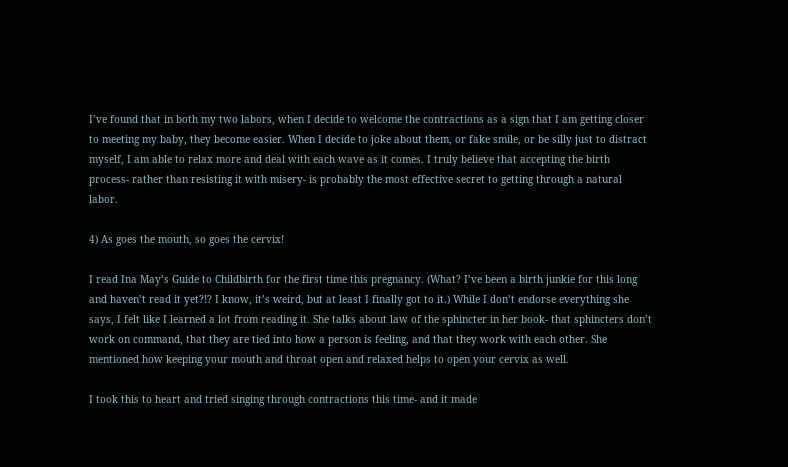I’ve found that in both my two labors, when I decide to welcome the contractions as a sign that I am getting closer to meeting my baby, they become easier. When I decide to joke about them, or fake smile, or be silly just to distract myself, I am able to relax more and deal with each wave as it comes. I truly believe that accepting the birth process- rather than resisting it with misery- is probably the most effective secret to getting through a natural labor.

4) As goes the mouth, so goes the cervix!

I read Ina May’s Guide to Childbirth for the first time this pregnancy. (What? I’ve been a birth junkie for this long and haven’t read it yet?!? I know, it’s weird, but at least I finally got to it.) While I don’t endorse everything she says, I felt like I learned a lot from reading it. She talks about law of the sphincter in her book- that sphincters don’t work on command, that they are tied into how a person is feeling, and that they work with each other. She mentioned how keeping your mouth and throat open and relaxed helps to open your cervix as well.

I took this to heart and tried singing through contractions this time- and it made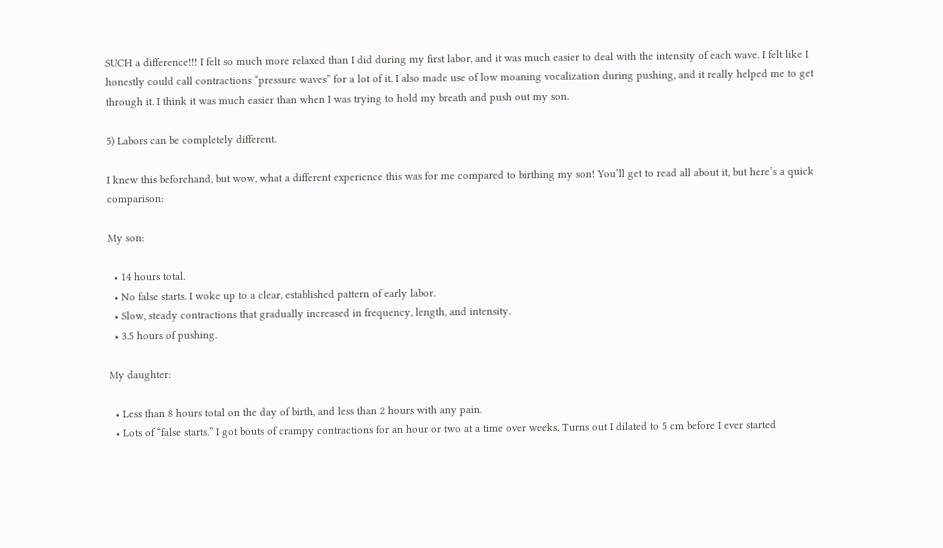SUCH a difference!!! I felt so much more relaxed than I did during my first labor, and it was much easier to deal with the intensity of each wave. I felt like I honestly could call contractions “pressure waves” for a lot of it. I also made use of low moaning vocalization during pushing, and it really helped me to get through it. I think it was much easier than when I was trying to hold my breath and push out my son.

5) Labors can be completely different.

I knew this beforehand, but wow, what a different experience this was for me compared to birthing my son! You’ll get to read all about it, but here’s a quick comparison:

My son:

  • 14 hours total.
  • No false starts. I woke up to a clear, established pattern of early labor.
  • Slow, steady contractions that gradually increased in frequency, length, and intensity.
  • 3.5 hours of pushing.

My daughter:

  • Less than 8 hours total on the day of birth, and less than 2 hours with any pain.
  • Lots of “false starts.” I got bouts of crampy contractions for an hour or two at a time over weeks. Turns out I dilated to 5 cm before I ever started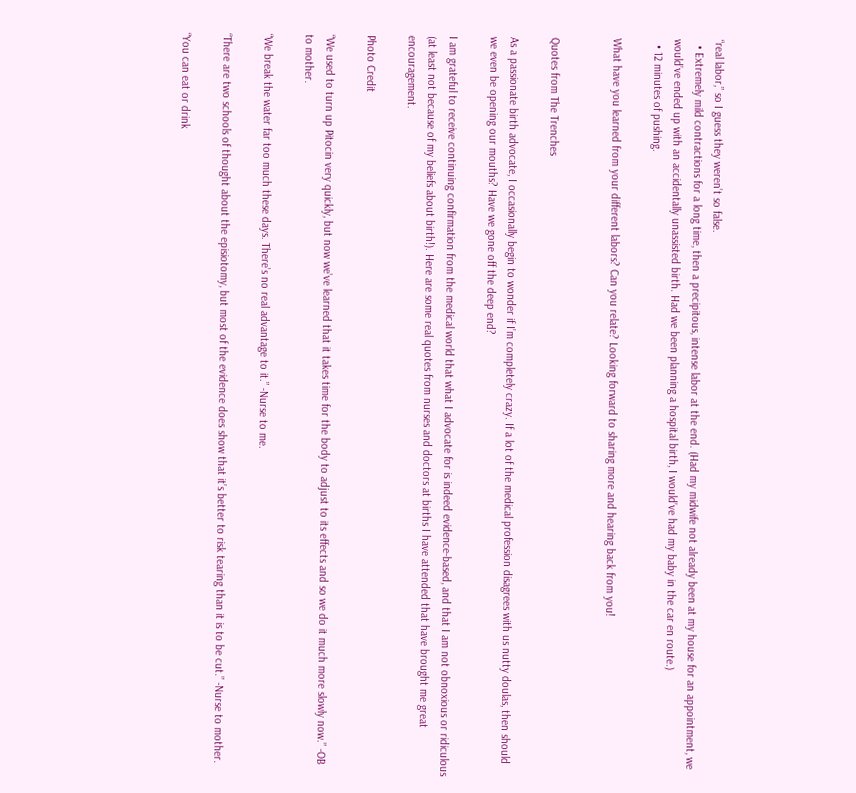“real labor,” so I guess they weren’t so false.
  • Extremely mild contractions for a long time, then a precipitous, intense labor at the end. (Had my midwife not already been at my house for an appointment, we would’ve ended up with an accidentally unassisted birth. Had we been planning a hospital birth, I would’ve had my baby in the car en route.)
  • 12 minutes of pushing.

What have you learned from your different labors? Can you relate? Looking forward to sharing more and hearing back from you!


Quotes from The Trenches

As a passionate birth advocate, I occasionally begin to wonder if I’m completely crazy. If a lot of the medical profession disagrees with us nutty doulas, then should we even be opening our mouths? Have we gone off the deep end?

I am grateful to receive continuing confirmation from the medical world that what I advocate for is indeed evidence-based, and that I am not obnoxious or ridiculous (at least not because of my beliefs about birth!). Here are some real quotes from nurses and doctors at births I have attended that have brought me great encouragement.

Photo Credit

“We used to turn up Pitocin very quickly, but now we’ve learned that it takes time for the body to adjust to its effects and so we do it much more slowly now.” -OB to mother.

“We break the water far too much these days. There’s no real advantage to it.” -Nurse to me.

“There are two schools of thought about the episiotomy, but most of the evidence does show that it’s better to risk tearing than it is to be cut.” -Nurse to mother.

“You can eat or drink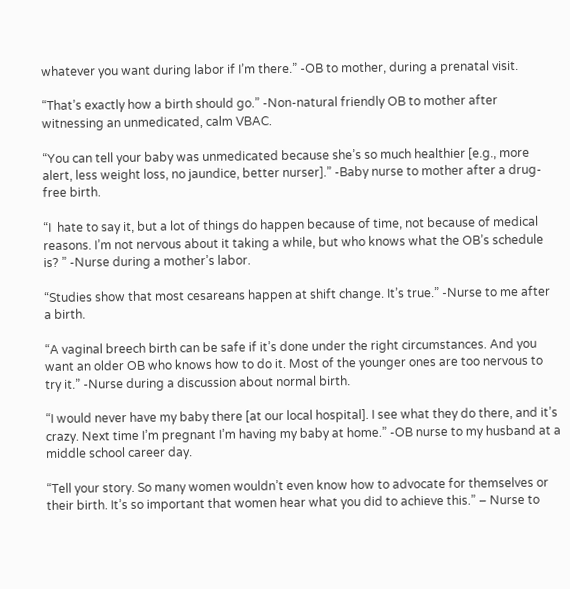whatever you want during labor if I’m there.” -OB to mother, during a prenatal visit.

“That’s exactly how a birth should go.” -Non-natural friendly OB to mother after witnessing an unmedicated, calm VBAC.

“You can tell your baby was unmedicated because she’s so much healthier [e.g., more alert, less weight loss, no jaundice, better nurser].” -Baby nurse to mother after a drug-free birth.

“I  hate to say it, but a lot of things do happen because of time, not because of medical reasons. I’m not nervous about it taking a while, but who knows what the OB’s schedule is? ” -Nurse during a mother’s labor.

“Studies show that most cesareans happen at shift change. It’s true.” -Nurse to me after a birth.

“A vaginal breech birth can be safe if it’s done under the right circumstances. And you want an older OB who knows how to do it. Most of the younger ones are too nervous to try it.” -Nurse during a discussion about normal birth.

“I would never have my baby there [at our local hospital]. I see what they do there, and it’s crazy. Next time I’m pregnant I’m having my baby at home.” -OB nurse to my husband at a middle school career day.

“Tell your story. So many women wouldn’t even know how to advocate for themselves or their birth. It’s so important that women hear what you did to achieve this.” – Nurse to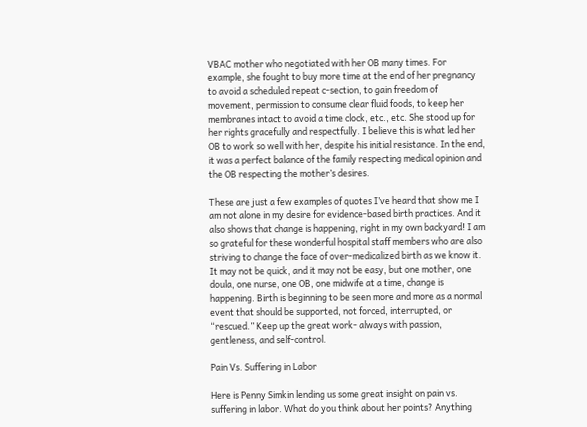VBAC mother who negotiated with her OB many times. For example, she fought to buy more time at the end of her pregnancy to avoid a scheduled repeat c-section, to gain freedom of movement, permission to consume clear fluid foods, to keep her membranes intact to avoid a time clock, etc., etc. She stood up for her rights gracefully and respectfully. I believe this is what led her OB to work so well with her, despite his initial resistance. In the end, it was a perfect balance of the family respecting medical opinion and the OB respecting the mother’s desires.

These are just a few examples of quotes I’ve heard that show me I am not alone in my desire for evidence-based birth practices. And it also shows that change is happening, right in my own backyard! I am so grateful for these wonderful hospital staff members who are also striving to change the face of over-medicalized birth as we know it. It may not be quick, and it may not be easy, but one mother, one doula, one nurse, one OB, one midwife at a time, change is happening. Birth is beginning to be seen more and more as a normal event that should be supported, not forced, interrupted, or “rescued.” Keep up the great work- always with passion, gentleness, and self-control.

Pain Vs. Suffering in Labor

Here is Penny Simkin lending us some great insight on pain vs. suffering in labor. What do you think about her points? Anything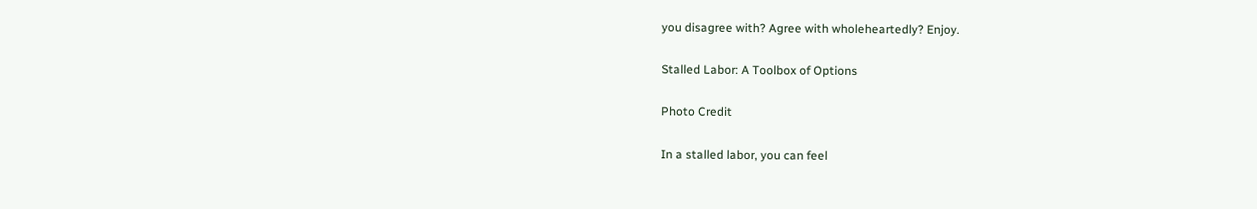you disagree with? Agree with wholeheartedly? Enjoy.

Stalled Labor: A Toolbox of Options

Photo Credit

In a stalled labor, you can feel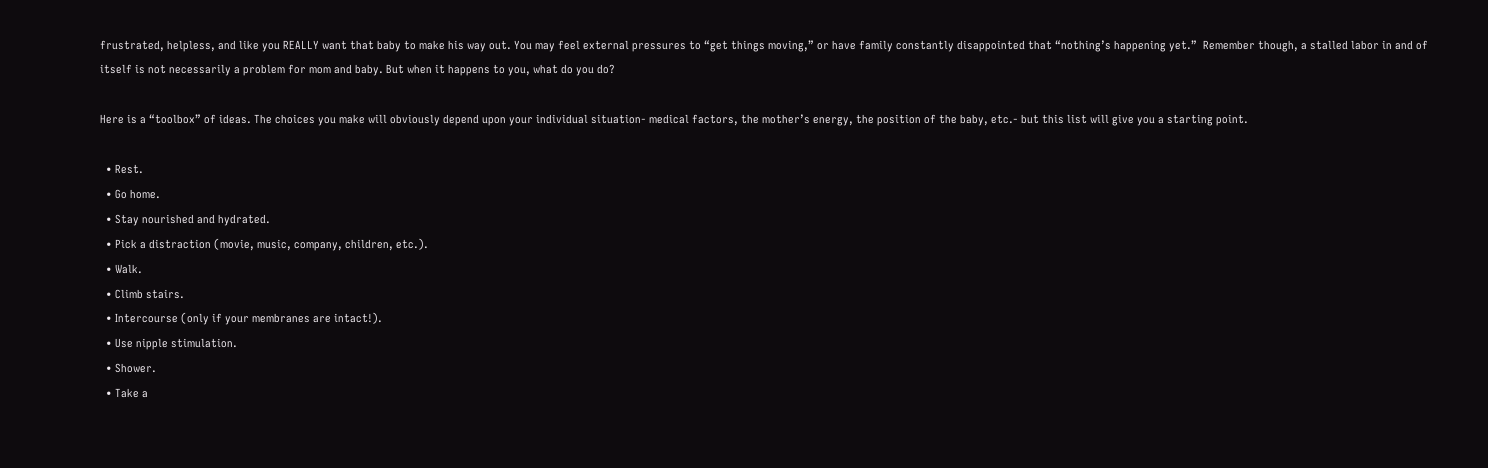frustrated, helpless, and like you REALLY want that baby to make his way out. You may feel external pressures to “get things moving,” or have family constantly disappointed that “nothing’s happening yet.”  Remember though, a stalled labor in and of itself is not necessarily a problem for mom and baby. But when it happens to you, what do you do?

Here is a “toolbox” of ideas. The choices you make will obviously depend upon your individual situation- medical factors, the mother’s energy, the position of the baby, etc.- but this list will give you a starting point.

  • Rest.
  • Go home.
  • Stay nourished and hydrated.
  • Pick a distraction (movie, music, company, children, etc.).
  • Walk.
  • Climb stairs.
  • Intercourse (only if your membranes are intact!).
  • Use nipple stimulation.
  • Shower.
  • Take a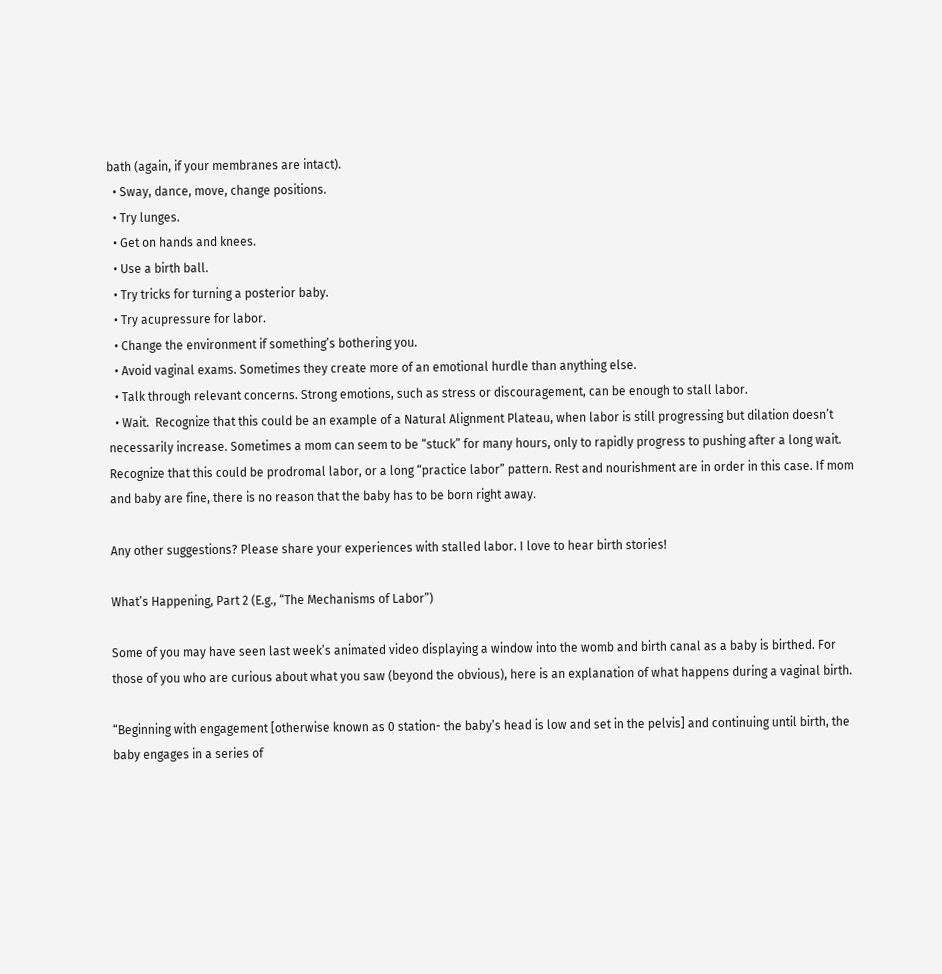bath (again, if your membranes are intact).
  • Sway, dance, move, change positions.
  • Try lunges.
  • Get on hands and knees.
  • Use a birth ball.
  • Try tricks for turning a posterior baby.
  • Try acupressure for labor.
  • Change the environment if something’s bothering you.
  • Avoid vaginal exams. Sometimes they create more of an emotional hurdle than anything else.
  • Talk through relevant concerns. Strong emotions, such as stress or discouragement, can be enough to stall labor.
  • Wait.  Recognize that this could be an example of a Natural Alignment Plateau, when labor is still progressing but dilation doesn’t necessarily increase. Sometimes a mom can seem to be “stuck” for many hours, only to rapidly progress to pushing after a long wait. Recognize that this could be prodromal labor, or a long “practice labor” pattern. Rest and nourishment are in order in this case. If mom and baby are fine, there is no reason that the baby has to be born right away.

Any other suggestions? Please share your experiences with stalled labor. I love to hear birth stories!

What’s Happening, Part 2 (E.g., “The Mechanisms of Labor”)

Some of you may have seen last week’s animated video displaying a window into the womb and birth canal as a baby is birthed. For those of you who are curious about what you saw (beyond the obvious), here is an explanation of what happens during a vaginal birth.

“Beginning with engagement [otherwise known as 0 station- the baby’s head is low and set in the pelvis] and continuing until birth, the baby engages in a series of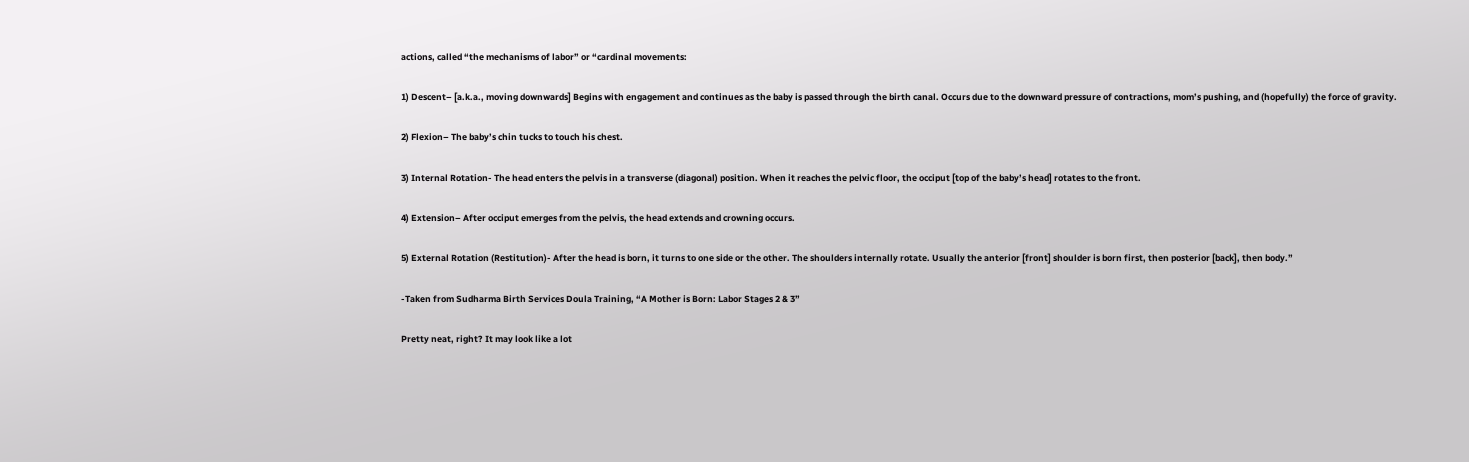actions, called “the mechanisms of labor” or “cardinal movements:

1) Descent– [a.k.a., moving downwards] Begins with engagement and continues as the baby is passed through the birth canal. Occurs due to the downward pressure of contractions, mom’s pushing, and (hopefully) the force of gravity.

2) Flexion– The baby’s chin tucks to touch his chest.

3) Internal Rotation- The head enters the pelvis in a transverse (diagonal) position. When it reaches the pelvic floor, the occiput [top of the baby’s head] rotates to the front.

4) Extension– After occiput emerges from the pelvis, the head extends and crowning occurs.

5) External Rotation (Restitution)- After the head is born, it turns to one side or the other. The shoulders internally rotate. Usually the anterior [front] shoulder is born first, then posterior [back], then body.”

-Taken from Sudharma Birth Services Doula Training, “A Mother is Born: Labor Stages 2 & 3”

Pretty neat, right? It may look like a lot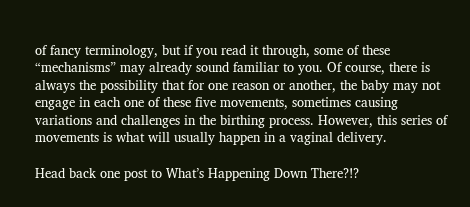of fancy terminology, but if you read it through, some of these “mechanisms” may already sound familiar to you. Of course, there is always the possibility that for one reason or another, the baby may not engage in each one of these five movements, sometimes causing variations and challenges in the birthing process. However, this series of movements is what will usually happen in a vaginal delivery.

Head back one post to What’s Happening Down There?!?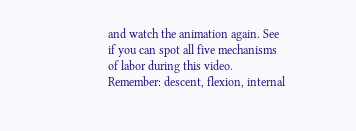and watch the animation again. See if you can spot all five mechanisms of labor during this video. Remember: descent, flexion, internal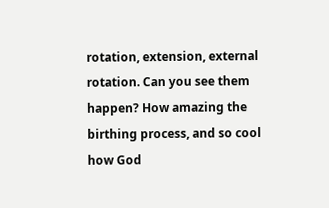rotation, extension, external rotation. Can you see them happen? How amazing the birthing process, and so cool how God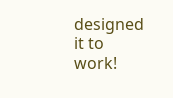designed it to work!